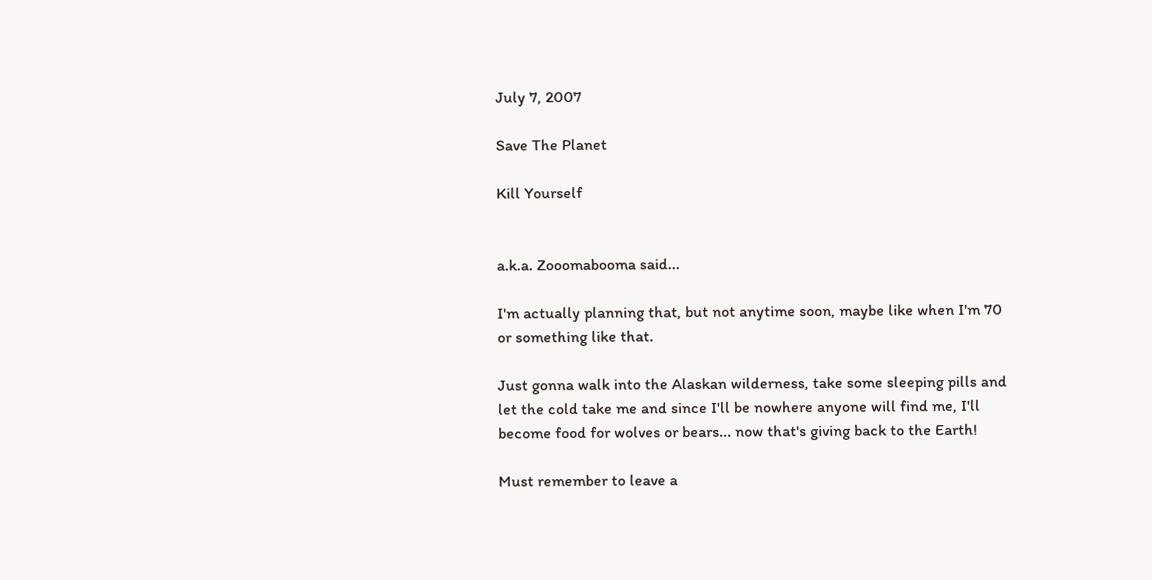July 7, 2007

Save The Planet

Kill Yourself


a.k.a. Zooomabooma said...

I'm actually planning that, but not anytime soon, maybe like when I'm 70 or something like that.

Just gonna walk into the Alaskan wilderness, take some sleeping pills and let the cold take me and since I'll be nowhere anyone will find me, I'll become food for wolves or bears... now that's giving back to the Earth!

Must remember to leave a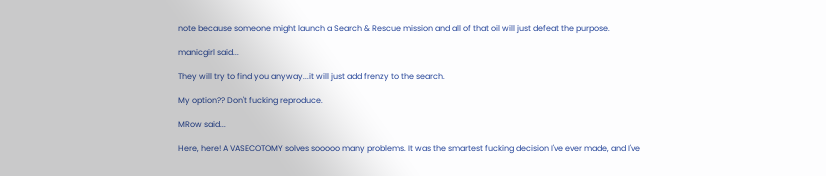note because someone might launch a Search & Rescue mission and all of that oil will just defeat the purpose.

manicgirl said...

They will try to find you anyway...it will just add frenzy to the search.

My option?? Don't fucking reproduce.

MRow said...

Here, here! A VASECOTOMY solves sooooo many problems. It was the smartest fucking decision I've ever made, and I've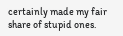certainly made my fair share of stupid ones.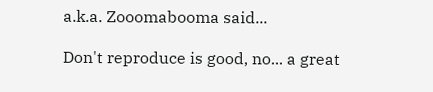a.k.a. Zooomabooma said...

Don't reproduce is good, no... a great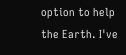option to help the Earth. I've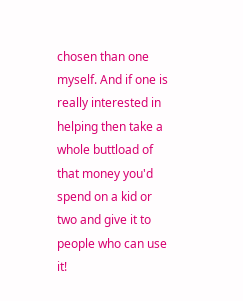chosen than one myself. And if one is really interested in helping then take a whole buttload of that money you'd spend on a kid or two and give it to people who can use it!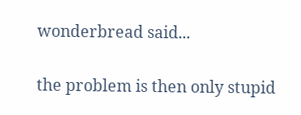wonderbread said...

the problem is then only stupid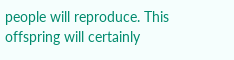people will reproduce. This offspring will certainly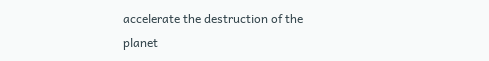accelerate the destruction of the planet